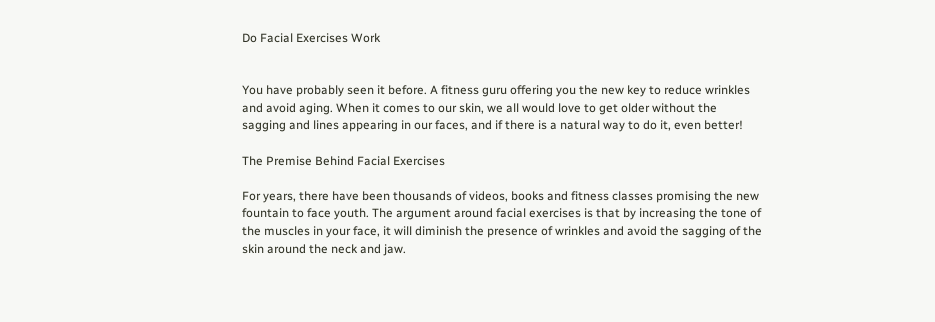Do Facial Exercises Work


You have probably seen it before. A fitness guru offering you the new key to reduce wrinkles and avoid aging. When it comes to our skin, we all would love to get older without the sagging and lines appearing in our faces, and if there is a natural way to do it, even better!

The Premise Behind Facial Exercises

For years, there have been thousands of videos, books and fitness classes promising the new fountain to face youth. The argument around facial exercises is that by increasing the tone of the muscles in your face, it will diminish the presence of wrinkles and avoid the sagging of the skin around the neck and jaw.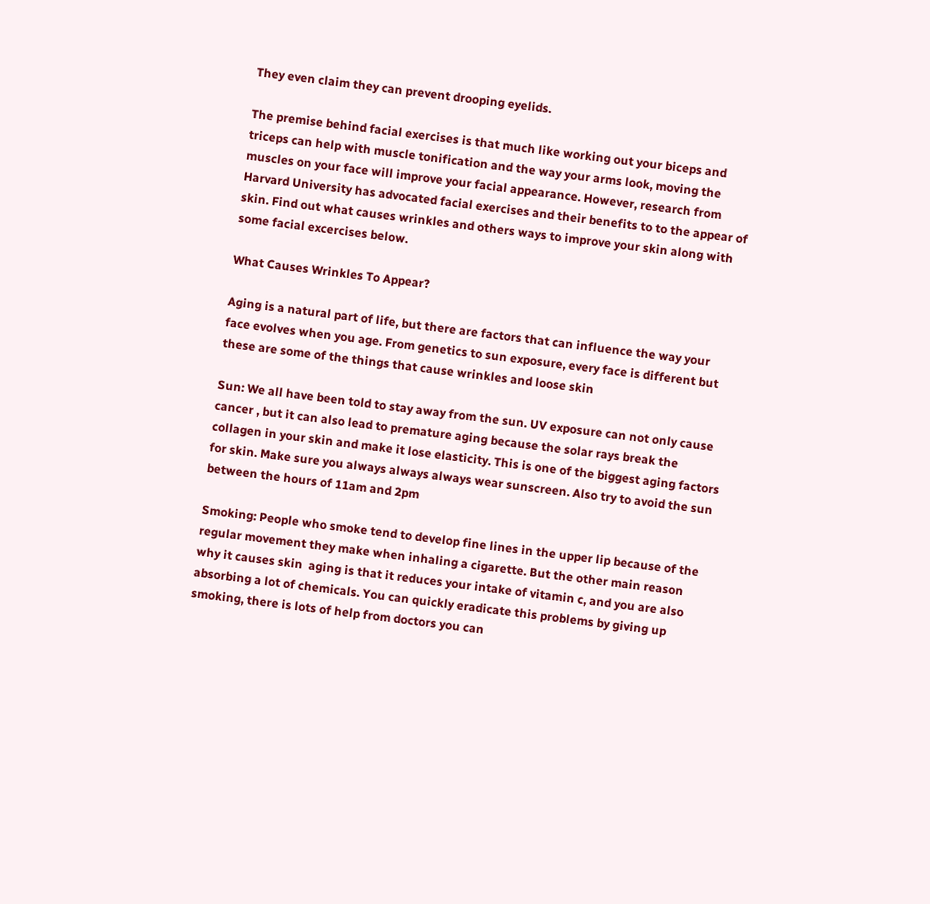They even claim they can prevent drooping eyelids.

The premise behind facial exercises is that much like working out your biceps and triceps can help with muscle tonification and the way your arms look, moving the muscles on your face will improve your facial appearance. However, research from Harvard University has advocated facial exercises and their benefits to to the appear of skin. Find out what causes wrinkles and others ways to improve your skin along with some facial excercises below.

What Causes Wrinkles To Appear?

Aging is a natural part of life, but there are factors that can influence the way your face evolves when you age. From genetics to sun exposure, every face is different but these are some of the things that cause wrinkles and loose skin

Sun: We all have been told to stay away from the sun. UV exposure can not only cause cancer , but it can also lead to premature aging because the solar rays break the collagen in your skin and make it lose elasticity. This is one of the biggest aging factors for skin. Make sure you always always always wear sunscreen. Also try to avoid the sun between the hours of 11am and 2pm

Smoking: People who smoke tend to develop fine lines in the upper lip because of the regular movement they make when inhaling a cigarette. But the other main reason why it causes skin  aging is that it reduces your intake of vitamin c, and you are also absorbing a lot of chemicals. You can quickly eradicate this problems by giving up smoking, there is lots of help from doctors you can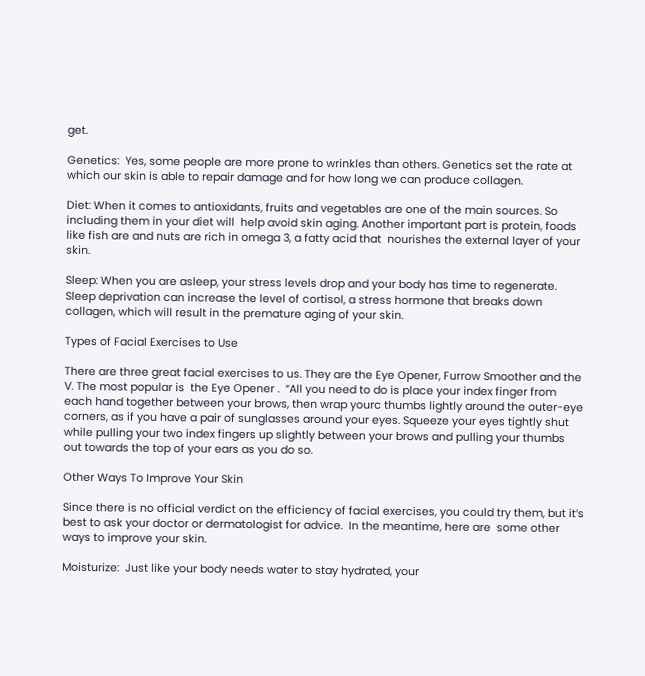get.

Genetics:  Yes, some people are more prone to wrinkles than others. Genetics set the rate at which our skin is able to repair damage and for how long we can produce collagen.

Diet: When it comes to antioxidants, fruits and vegetables are one of the main sources. So including them in your diet will  help avoid skin aging. Another important part is protein, foods like fish are and nuts are rich in omega 3, a fatty acid that  nourishes the external layer of your skin.

Sleep: When you are asleep, your stress levels drop and your body has time to regenerate. Sleep deprivation can increase the level of cortisol, a stress hormone that breaks down collagen, which will result in the premature aging of your skin.

Types of Facial Exercises to Use

There are three great facial exercises to us. They are the Eye Opener, Furrow Smoother and the V. The most popular is  the Eye Opener .  “All you need to do is place your index finger from each hand together between your brows, then wrap yourc thumbs lightly around the outer-eye corners, as if you have a pair of sunglasses around your eyes. Squeeze your eyes tightly shut while pulling your two index fingers up slightly between your brows and pulling your thumbs out towards the top of your ears as you do so.

Other Ways To Improve Your Skin

Since there is no official verdict on the efficiency of facial exercises, you could try them, but it’s best to ask your doctor or dermatologist for advice.  In the meantime, here are  some other ways to improve your skin.

Moisturize:  Just like your body needs water to stay hydrated, your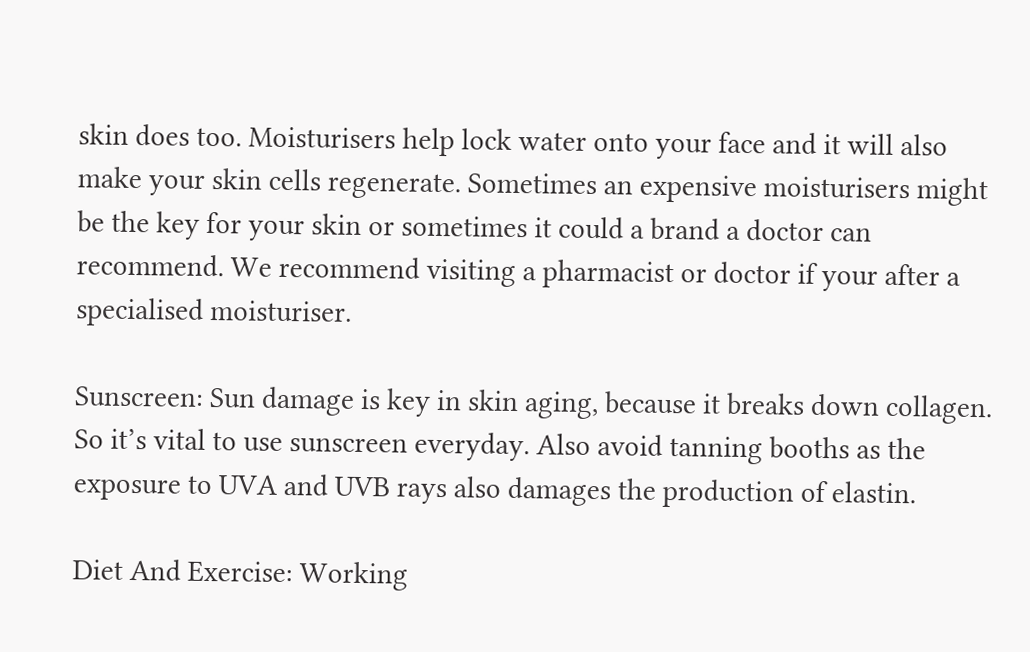skin does too. Moisturisers help lock water onto your face and it will also make your skin cells regenerate. Sometimes an expensive moisturisers might be the key for your skin or sometimes it could a brand a doctor can recommend. We recommend visiting a pharmacist or doctor if your after a specialised moisturiser.

Sunscreen: Sun damage is key in skin aging, because it breaks down collagen. So it’s vital to use sunscreen everyday. Also avoid tanning booths as the exposure to UVA and UVB rays also damages the production of elastin.

Diet And Exercise: Working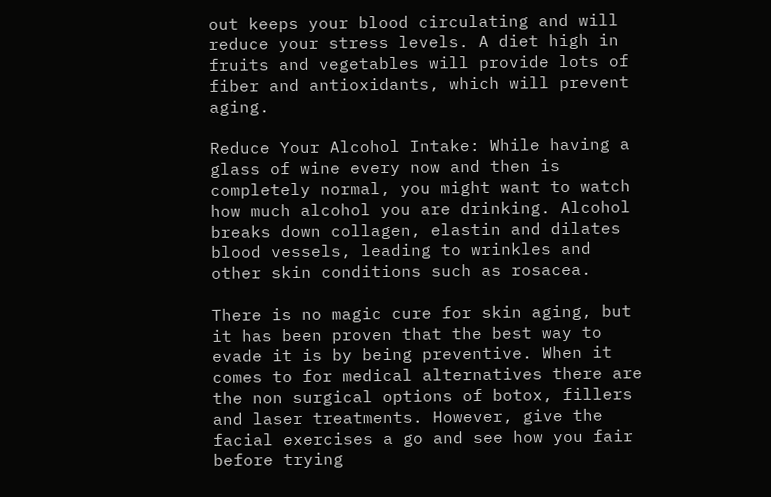out keeps your blood circulating and will reduce your stress levels. A diet high in fruits and vegetables will provide lots of fiber and antioxidants, which will prevent aging.

Reduce Your Alcohol Intake: While having a glass of wine every now and then is completely normal, you might want to watch how much alcohol you are drinking. Alcohol breaks down collagen, elastin and dilates blood vessels, leading to wrinkles and other skin conditions such as rosacea.

There is no magic cure for skin aging, but it has been proven that the best way to evade it is by being preventive. When it comes to for medical alternatives there are the non surgical options of botox, fillers and laser treatments. However, give the facial exercises a go and see how you fair before trying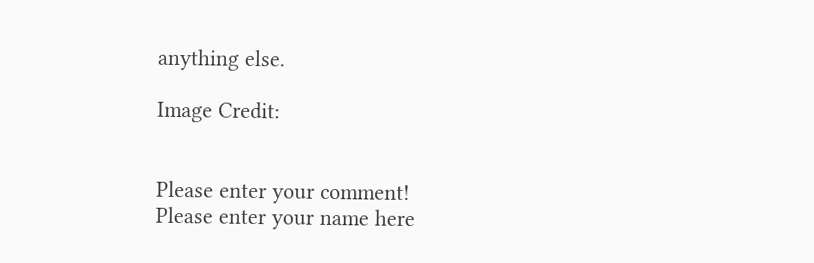anything else.

Image Credit:


Please enter your comment!
Please enter your name here